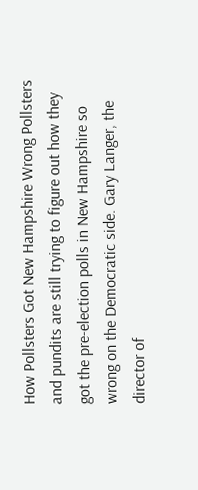How Pollsters Got New Hampshire Wrong Pollsters and pundits are still trying to figure out how they got the pre-election polls in New Hampshire so wrong on the Democratic side. Gary Langer, the director of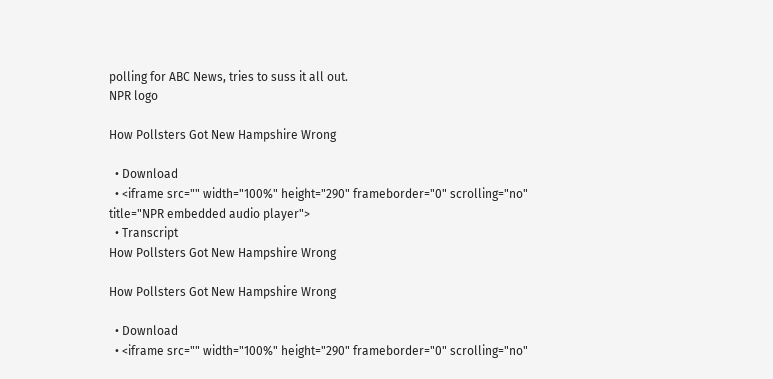polling for ABC News, tries to suss it all out.
NPR logo

How Pollsters Got New Hampshire Wrong

  • Download
  • <iframe src="" width="100%" height="290" frameborder="0" scrolling="no" title="NPR embedded audio player">
  • Transcript
How Pollsters Got New Hampshire Wrong

How Pollsters Got New Hampshire Wrong

  • Download
  • <iframe src="" width="100%" height="290" frameborder="0" scrolling="no"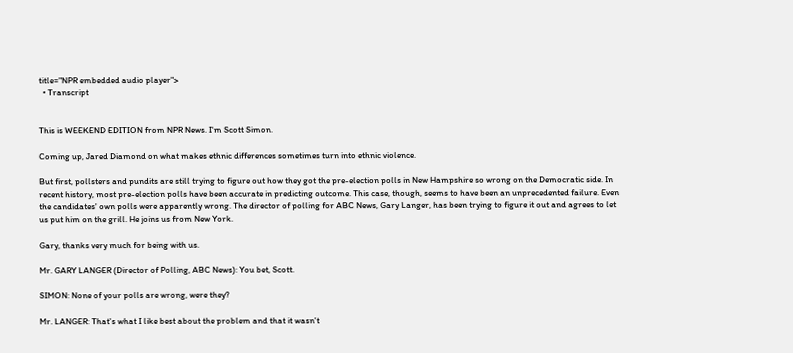title="NPR embedded audio player">
  • Transcript


This is WEEKEND EDITION from NPR News. I'm Scott Simon.

Coming up, Jared Diamond on what makes ethnic differences sometimes turn into ethnic violence.

But first, pollsters and pundits are still trying to figure out how they got the pre-election polls in New Hampshire so wrong on the Democratic side. In recent history, most pre-election polls have been accurate in predicting outcome. This case, though, seems to have been an unprecedented failure. Even the candidates' own polls were apparently wrong. The director of polling for ABC News, Gary Langer, has been trying to figure it out and agrees to let us put him on the grill. He joins us from New York.

Gary, thanks very much for being with us.

Mr. GARY LANGER (Director of Polling, ABC News): You bet, Scott.

SIMON: None of your polls are wrong, were they?

Mr. LANGER: That's what I like best about the problem and that it wasn't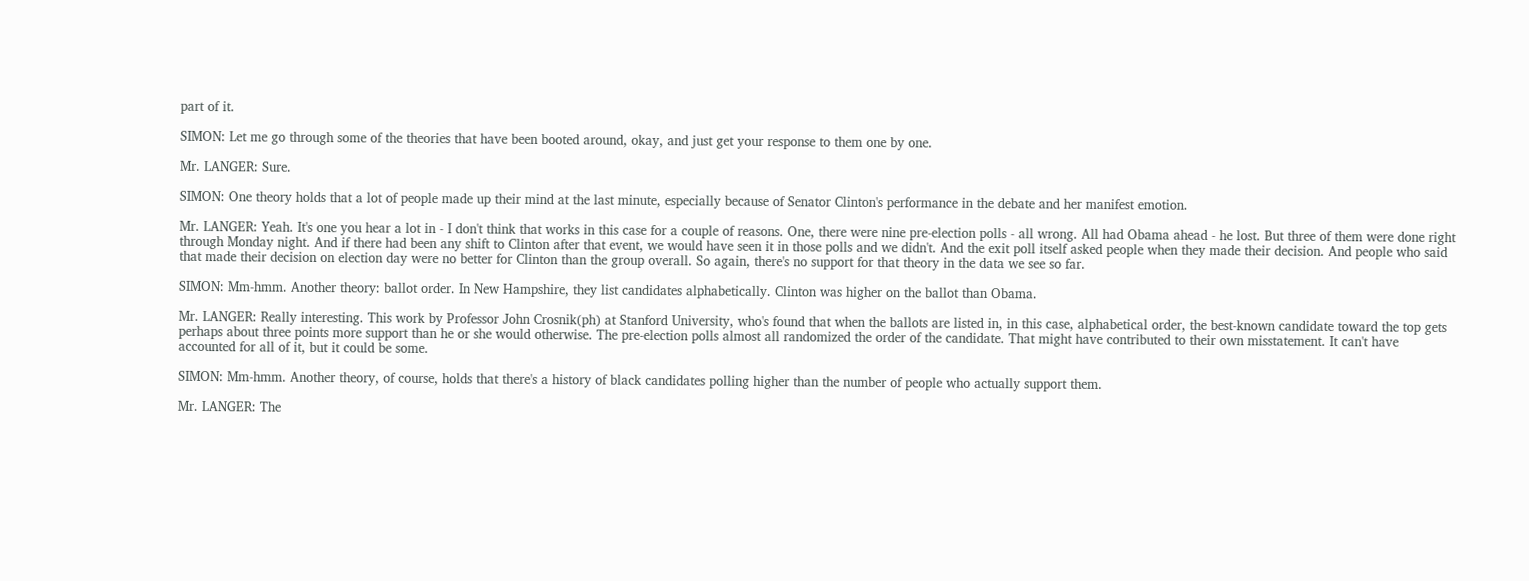part of it.

SIMON: Let me go through some of the theories that have been booted around, okay, and just get your response to them one by one.

Mr. LANGER: Sure.

SIMON: One theory holds that a lot of people made up their mind at the last minute, especially because of Senator Clinton's performance in the debate and her manifest emotion.

Mr. LANGER: Yeah. It's one you hear a lot in - I don't think that works in this case for a couple of reasons. One, there were nine pre-election polls - all wrong. All had Obama ahead - he lost. But three of them were done right through Monday night. And if there had been any shift to Clinton after that event, we would have seen it in those polls and we didn't. And the exit poll itself asked people when they made their decision. And people who said that made their decision on election day were no better for Clinton than the group overall. So again, there's no support for that theory in the data we see so far.

SIMON: Mm-hmm. Another theory: ballot order. In New Hampshire, they list candidates alphabetically. Clinton was higher on the ballot than Obama.

Mr. LANGER: Really interesting. This work by Professor John Crosnik(ph) at Stanford University, who's found that when the ballots are listed in, in this case, alphabetical order, the best-known candidate toward the top gets perhaps about three points more support than he or she would otherwise. The pre-election polls almost all randomized the order of the candidate. That might have contributed to their own misstatement. It can't have accounted for all of it, but it could be some.

SIMON: Mm-hmm. Another theory, of course, holds that there's a history of black candidates polling higher than the number of people who actually support them.

Mr. LANGER: The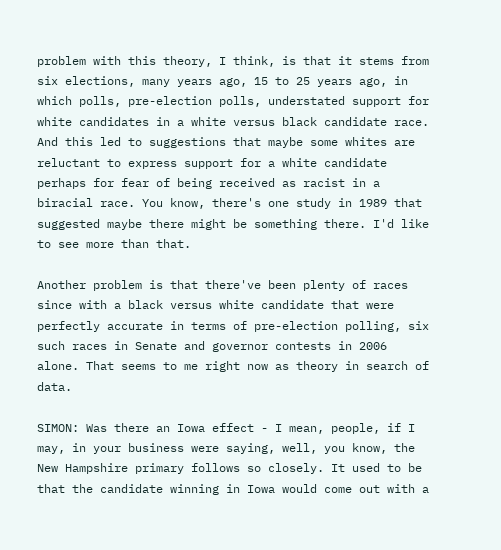problem with this theory, I think, is that it stems from six elections, many years ago, 15 to 25 years ago, in which polls, pre-election polls, understated support for white candidates in a white versus black candidate race. And this led to suggestions that maybe some whites are reluctant to express support for a white candidate perhaps for fear of being received as racist in a biracial race. You know, there's one study in 1989 that suggested maybe there might be something there. I'd like to see more than that.

Another problem is that there've been plenty of races since with a black versus white candidate that were perfectly accurate in terms of pre-election polling, six such races in Senate and governor contests in 2006 alone. That seems to me right now as theory in search of data.

SIMON: Was there an Iowa effect - I mean, people, if I may, in your business were saying, well, you know, the New Hampshire primary follows so closely. It used to be that the candidate winning in Iowa would come out with a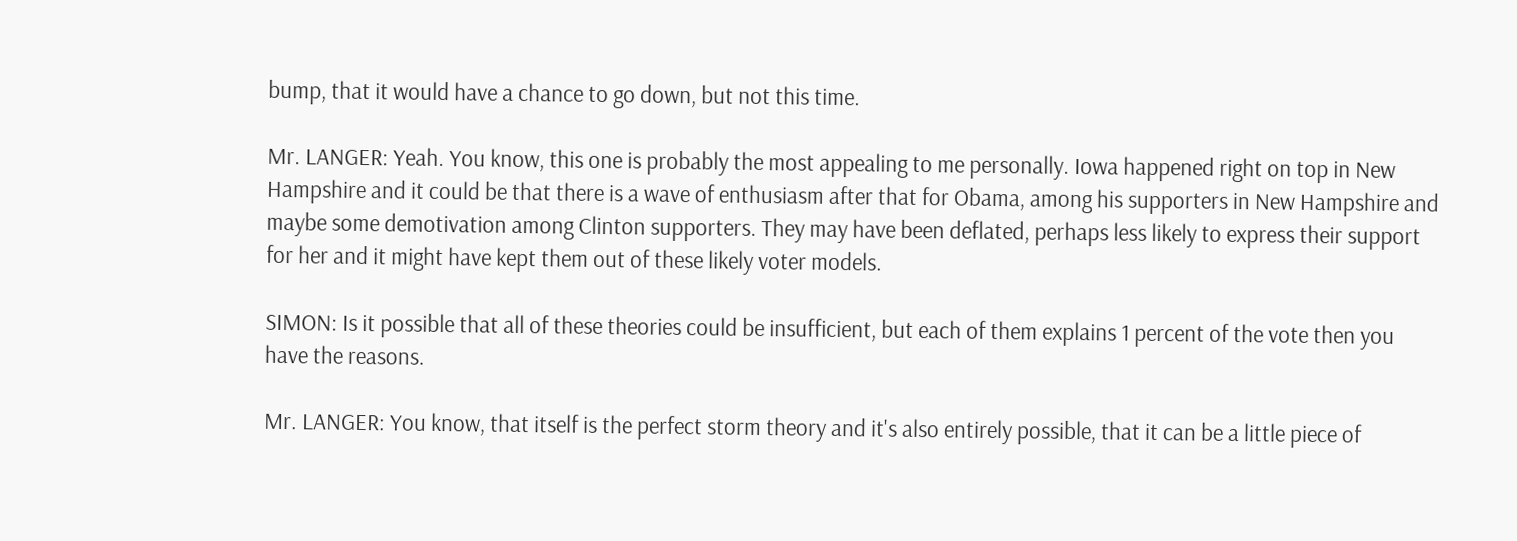bump, that it would have a chance to go down, but not this time.

Mr. LANGER: Yeah. You know, this one is probably the most appealing to me personally. Iowa happened right on top in New Hampshire and it could be that there is a wave of enthusiasm after that for Obama, among his supporters in New Hampshire and maybe some demotivation among Clinton supporters. They may have been deflated, perhaps less likely to express their support for her and it might have kept them out of these likely voter models.

SIMON: Is it possible that all of these theories could be insufficient, but each of them explains 1 percent of the vote then you have the reasons.

Mr. LANGER: You know, that itself is the perfect storm theory and it's also entirely possible, that it can be a little piece of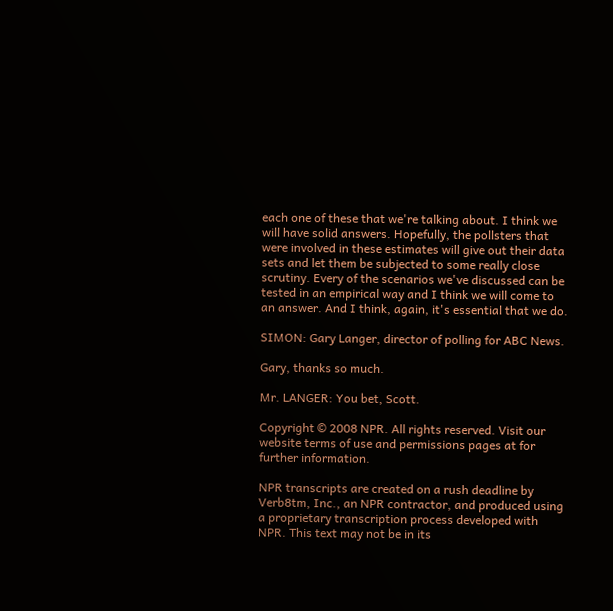each one of these that we're talking about. I think we will have solid answers. Hopefully, the pollsters that were involved in these estimates will give out their data sets and let them be subjected to some really close scrutiny. Every of the scenarios we've discussed can be tested in an empirical way and I think we will come to an answer. And I think, again, it's essential that we do.

SIMON: Gary Langer, director of polling for ABC News.

Gary, thanks so much.

Mr. LANGER: You bet, Scott.

Copyright © 2008 NPR. All rights reserved. Visit our website terms of use and permissions pages at for further information.

NPR transcripts are created on a rush deadline by Verb8tm, Inc., an NPR contractor, and produced using a proprietary transcription process developed with NPR. This text may not be in its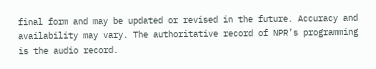final form and may be updated or revised in the future. Accuracy and availability may vary. The authoritative record of NPR’s programming is the audio record.